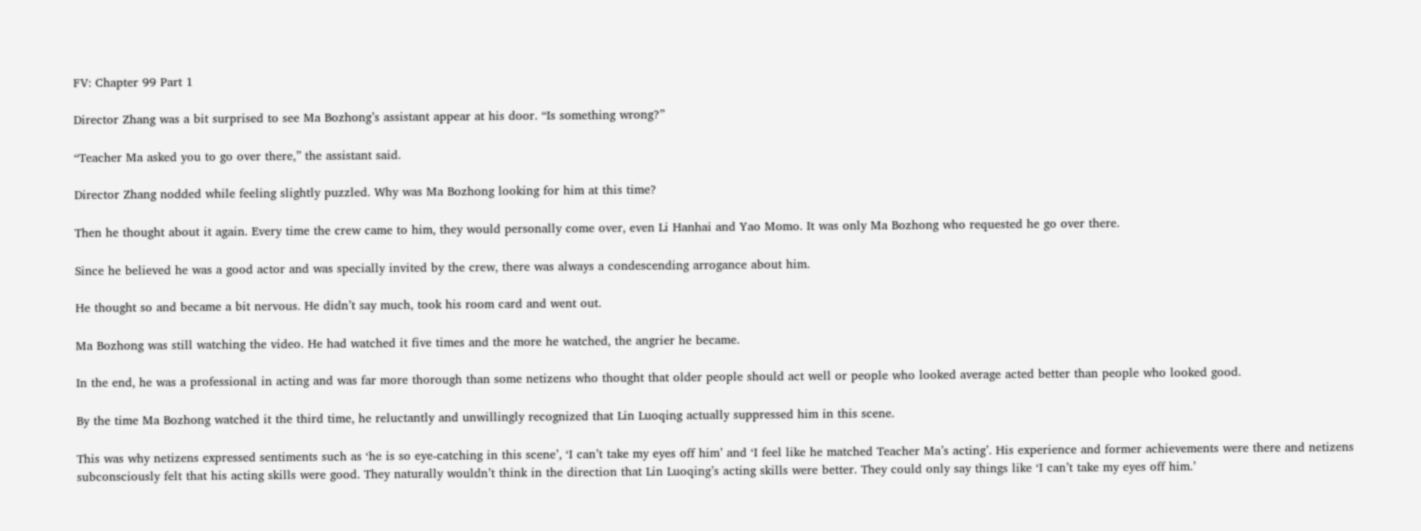FV: Chapter 99 Part 1

Director Zhang was a bit surprised to see Ma Bozhong’s assistant appear at his door. “Is something wrong?”

“Teacher Ma asked you to go over there,” the assistant said.

Director Zhang nodded while feeling slightly puzzled. Why was Ma Bozhong looking for him at this time?

Then he thought about it again. Every time the crew came to him, they would personally come over, even Li Hanhai and Yao Momo. It was only Ma Bozhong who requested he go over there.

Since he believed he was a good actor and was specially invited by the crew, there was always a condescending arrogance about him.

He thought so and became a bit nervous. He didn’t say much, took his room card and went out.

Ma Bozhong was still watching the video. He had watched it five times and the more he watched, the angrier he became.

In the end, he was a professional in acting and was far more thorough than some netizens who thought that older people should act well or people who looked average acted better than people who looked good.

By the time Ma Bozhong watched it the third time, he reluctantly and unwillingly recognized that Lin Luoqing actually suppressed him in this scene.

This was why netizens expressed sentiments such as ‘he is so eye-catching in this scene’, ‘I can’t take my eyes off him’ and ‘I feel like he matched Teacher Ma’s acting’. His experience and former achievements were there and netizens subconsciously felt that his acting skills were good. They naturally wouldn’t think in the direction that Lin Luoqing’s acting skills were better. They could only say things like ‘I can’t take my eyes off him.’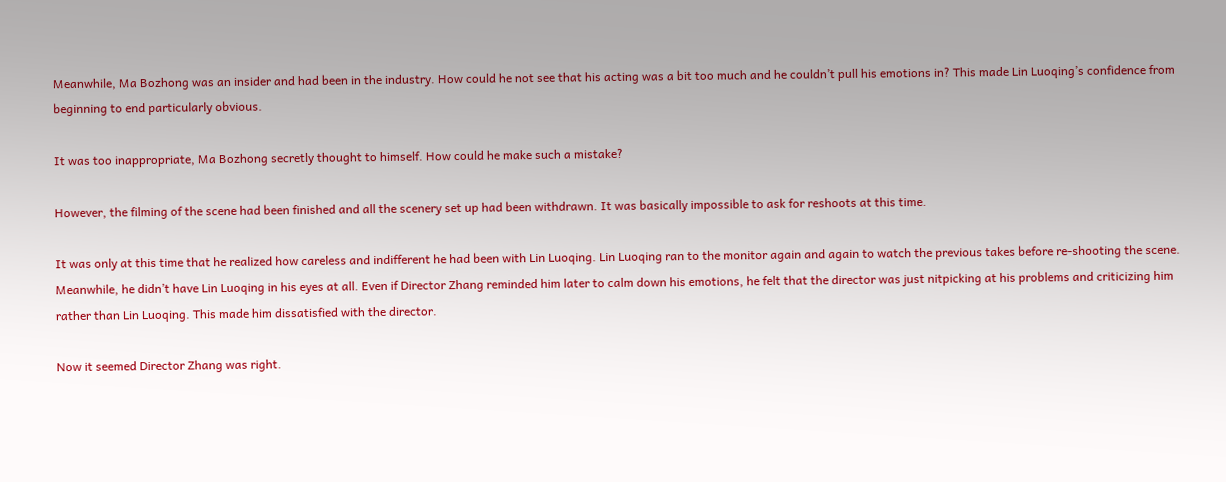Meanwhile, Ma Bozhong was an insider and had been in the industry. How could he not see that his acting was a bit too much and he couldn’t pull his emotions in? This made Lin Luoqing’s confidence from beginning to end particularly obvious.

It was too inappropriate, Ma Bozhong secretly thought to himself. How could he make such a mistake?

However, the filming of the scene had been finished and all the scenery set up had been withdrawn. It was basically impossible to ask for reshoots at this time.

It was only at this time that he realized how careless and indifferent he had been with Lin Luoqing. Lin Luoqing ran to the monitor again and again to watch the previous takes before re-shooting the scene. Meanwhile, he didn’t have Lin Luoqing in his eyes at all. Even if Director Zhang reminded him later to calm down his emotions, he felt that the director was just nitpicking at his problems and criticizing him rather than Lin Luoqing. This made him dissatisfied with the director.

Now it seemed Director Zhang was right.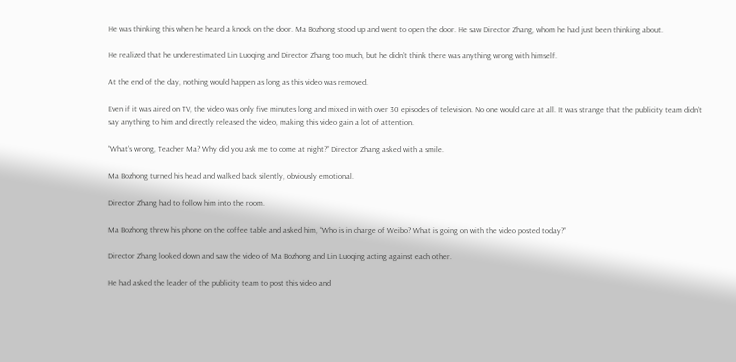He was thinking this when he heard a knock on the door. Ma Bozhong stood up and went to open the door. He saw Director Zhang, whom he had just been thinking about.

He realized that he underestimated Lin Luoqing and Director Zhang too much, but he didn’t think there was anything wrong with himself.

At the end of the day, nothing would happen as long as this video was removed.

Even if it was aired on TV, the video was only five minutes long and mixed in with over 30 episodes of television. No one would care at all. It was strange that the publicity team didn’t say anything to him and directly released the video, making this video gain a lot of attention.

“What’s wrong, Teacher Ma? Why did you ask me to come at night?” Director Zhang asked with a smile.

Ma Bozhong turned his head and walked back silently, obviously emotional.

Director Zhang had to follow him into the room.

Ma Bozhong threw his phone on the coffee table and asked him, “Who is in charge of Weibo? What is going on with the video posted today?”

Director Zhang looked down and saw the video of Ma Bozhong and Lin Luoqing acting against each other.

He had asked the leader of the publicity team to post this video and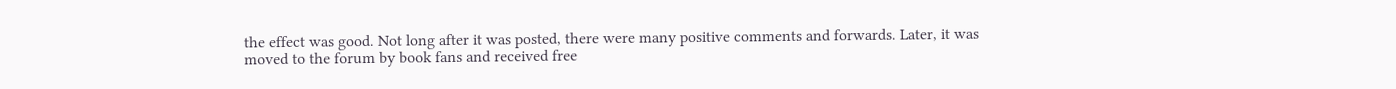the effect was good. Not long after it was posted, there were many positive comments and forwards. Later, it was moved to the forum by book fans and received free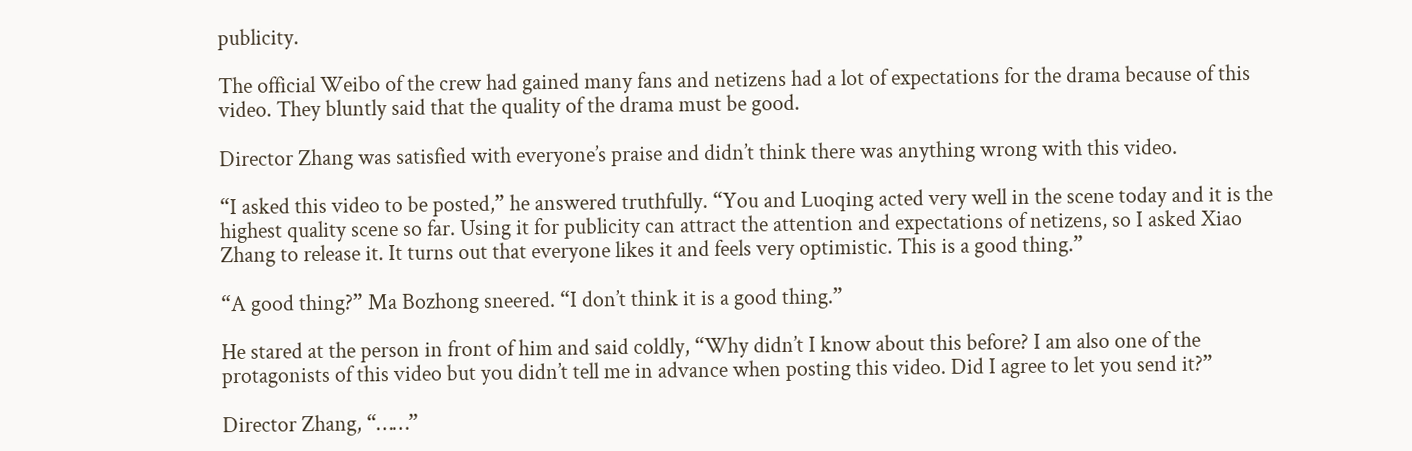publicity.

The official Weibo of the crew had gained many fans and netizens had a lot of expectations for the drama because of this video. They bluntly said that the quality of the drama must be good.

Director Zhang was satisfied with everyone’s praise and didn’t think there was anything wrong with this video.

“I asked this video to be posted,” he answered truthfully. “You and Luoqing acted very well in the scene today and it is the highest quality scene so far. Using it for publicity can attract the attention and expectations of netizens, so I asked Xiao Zhang to release it. It turns out that everyone likes it and feels very optimistic. This is a good thing.”

“A good thing?” Ma Bozhong sneered. “I don’t think it is a good thing.”

He stared at the person in front of him and said coldly, “Why didn’t I know about this before? I am also one of the protagonists of this video but you didn’t tell me in advance when posting this video. Did I agree to let you send it?”

Director Zhang, “……”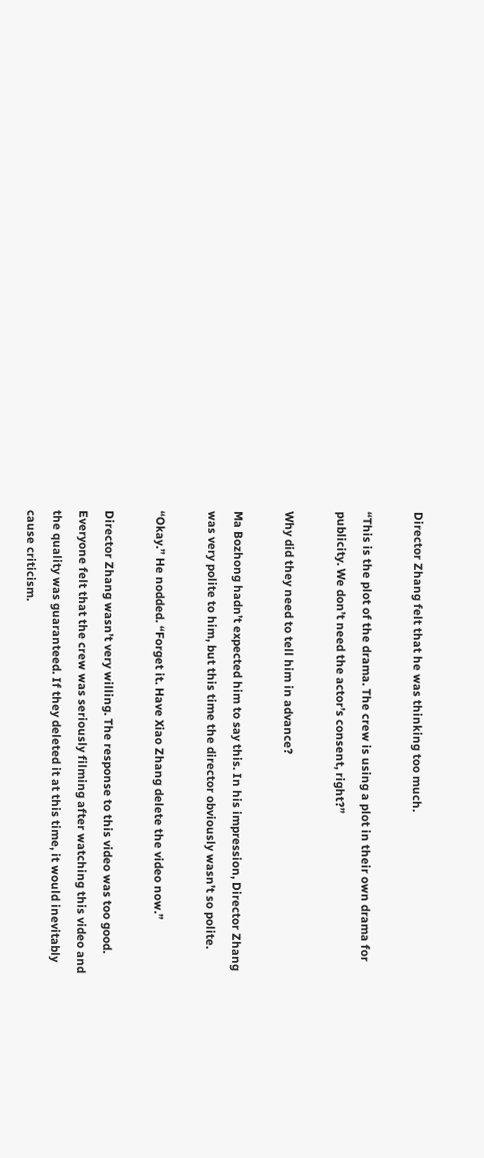Director Zhang felt that he was thinking too much.

“This is the plot of the drama. The crew is using a plot in their own drama for publicity. We don’t need the actor’s consent, right?”

Why did they need to tell him in advance?

Ma Bozhong hadn’t expected him to say this. In his impression, Director Zhang was very polite to him, but this time the director obviously wasn’t so polite.

“Okay.” He nodded. “Forget it. Have Xiao Zhang delete the video now.”

Director Zhang wasn’t very willing. The response to this video was too good. Everyone felt that the crew was seriously filming after watching this video and the quality was guaranteed. If they deleted it at this time, it would inevitably cause criticism.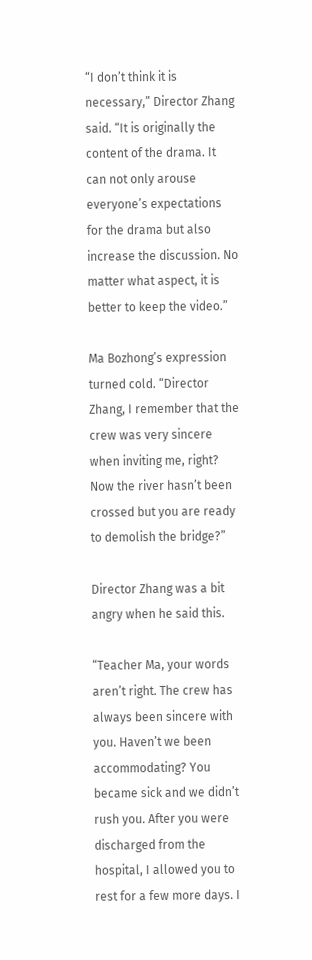“I don’t think it is necessary,” Director Zhang said. “It is originally the content of the drama. It can not only arouse everyone’s expectations for the drama but also increase the discussion. No matter what aspect, it is better to keep the video.”

Ma Bozhong’s expression turned cold. “Director Zhang, I remember that the crew was very sincere when inviting me, right? Now the river hasn’t been crossed but you are ready to demolish the bridge?”

Director Zhang was a bit angry when he said this.

“Teacher Ma, your words aren’t right. The crew has always been sincere with you. Haven’t we been accommodating? You became sick and we didn’t rush you. After you were discharged from the hospital, I allowed you to rest for a few more days. I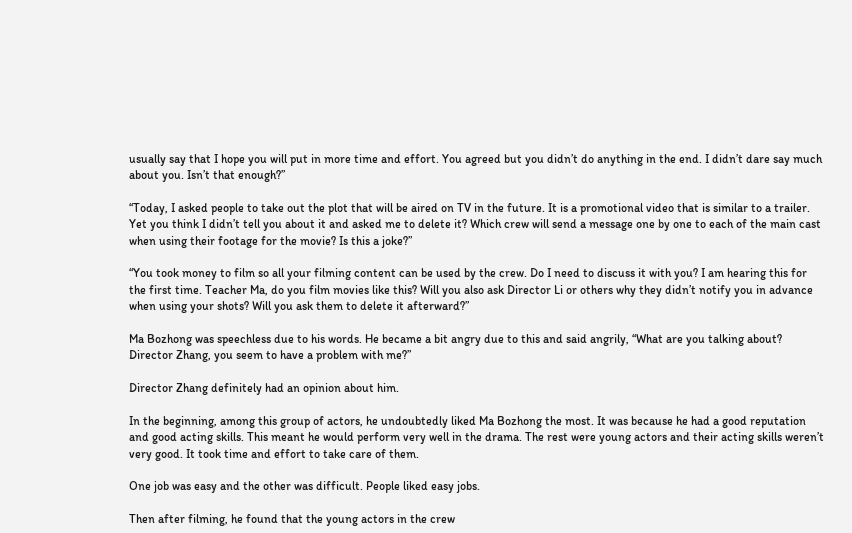usually say that I hope you will put in more time and effort. You agreed but you didn’t do anything in the end. I didn’t dare say much about you. Isn’t that enough?”

“Today, I asked people to take out the plot that will be aired on TV in the future. It is a promotional video that is similar to a trailer. Yet you think I didn’t tell you about it and asked me to delete it? Which crew will send a message one by one to each of the main cast when using their footage for the movie? Is this a joke?”

“You took money to film so all your filming content can be used by the crew. Do I need to discuss it with you? I am hearing this for the first time. Teacher Ma, do you film movies like this? Will you also ask Director Li or others why they didn’t notify you in advance when using your shots? Will you ask them to delete it afterward?”

Ma Bozhong was speechless due to his words. He became a bit angry due to this and said angrily, “What are you talking about? Director Zhang, you seem to have a problem with me?”

Director Zhang definitely had an opinion about him.

In the beginning, among this group of actors, he undoubtedly liked Ma Bozhong the most. It was because he had a good reputation and good acting skills. This meant he would perform very well in the drama. The rest were young actors and their acting skills weren’t very good. It took time and effort to take care of them.

One job was easy and the other was difficult. People liked easy jobs.

Then after filming, he found that the young actors in the crew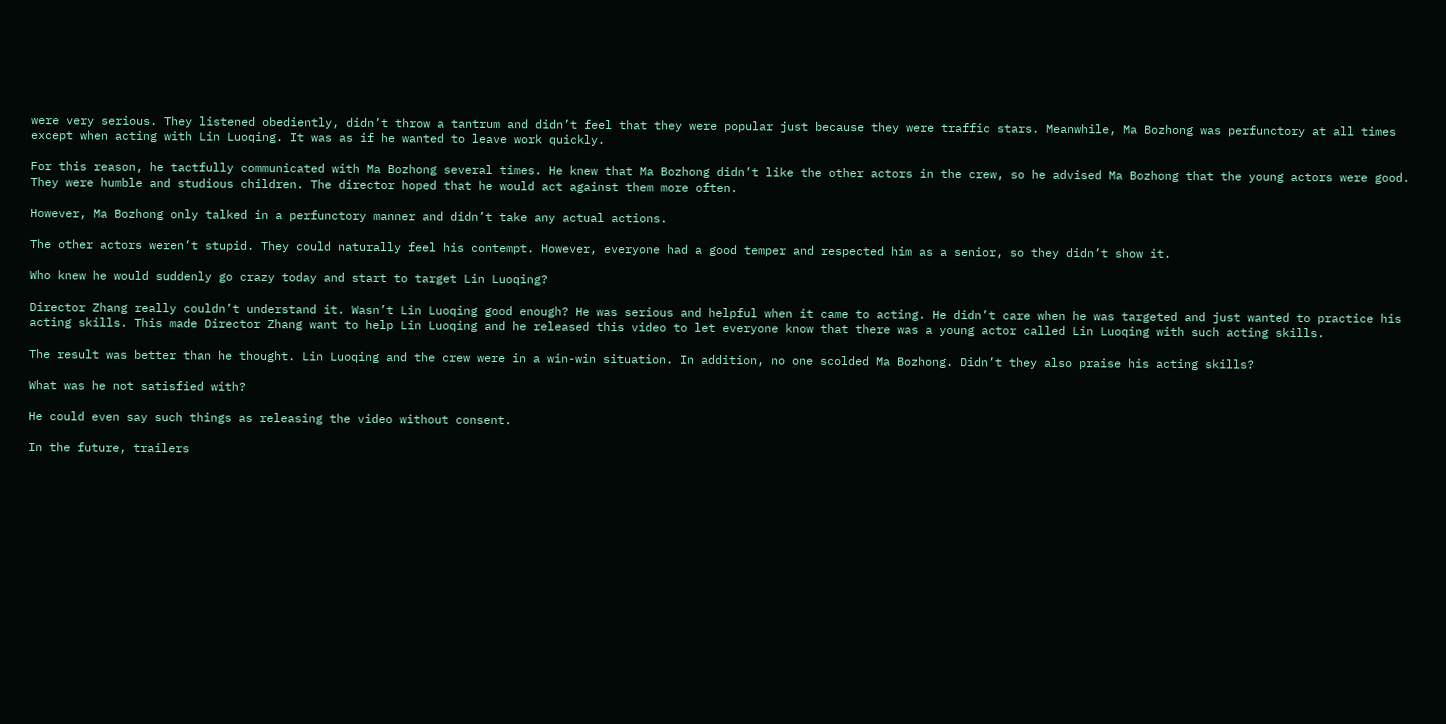were very serious. They listened obediently, didn’t throw a tantrum and didn’t feel that they were popular just because they were traffic stars. Meanwhile, Ma Bozhong was perfunctory at all times except when acting with Lin Luoqing. It was as if he wanted to leave work quickly.

For this reason, he tactfully communicated with Ma Bozhong several times. He knew that Ma Bozhong didn’t like the other actors in the crew, so he advised Ma Bozhong that the young actors were good. They were humble and studious children. The director hoped that he would act against them more often.

However, Ma Bozhong only talked in a perfunctory manner and didn’t take any actual actions.

The other actors weren’t stupid. They could naturally feel his contempt. However, everyone had a good temper and respected him as a senior, so they didn’t show it.

Who knew he would suddenly go crazy today and start to target Lin Luoqing?

Director Zhang really couldn’t understand it. Wasn’t Lin Luoqing good enough? He was serious and helpful when it came to acting. He didn’t care when he was targeted and just wanted to practice his acting skills. This made Director Zhang want to help Lin Luoqing and he released this video to let everyone know that there was a young actor called Lin Luoqing with such acting skills.

The result was better than he thought. Lin Luoqing and the crew were in a win-win situation. In addition, no one scolded Ma Bozhong. Didn’t they also praise his acting skills?

What was he not satisfied with?

He could even say such things as releasing the video without consent.

In the future, trailers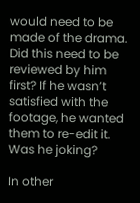would need to be made of the drama. Did this need to be reviewed by him first? If he wasn’t satisfied with the footage, he wanted them to re-edit it. Was he joking?

In other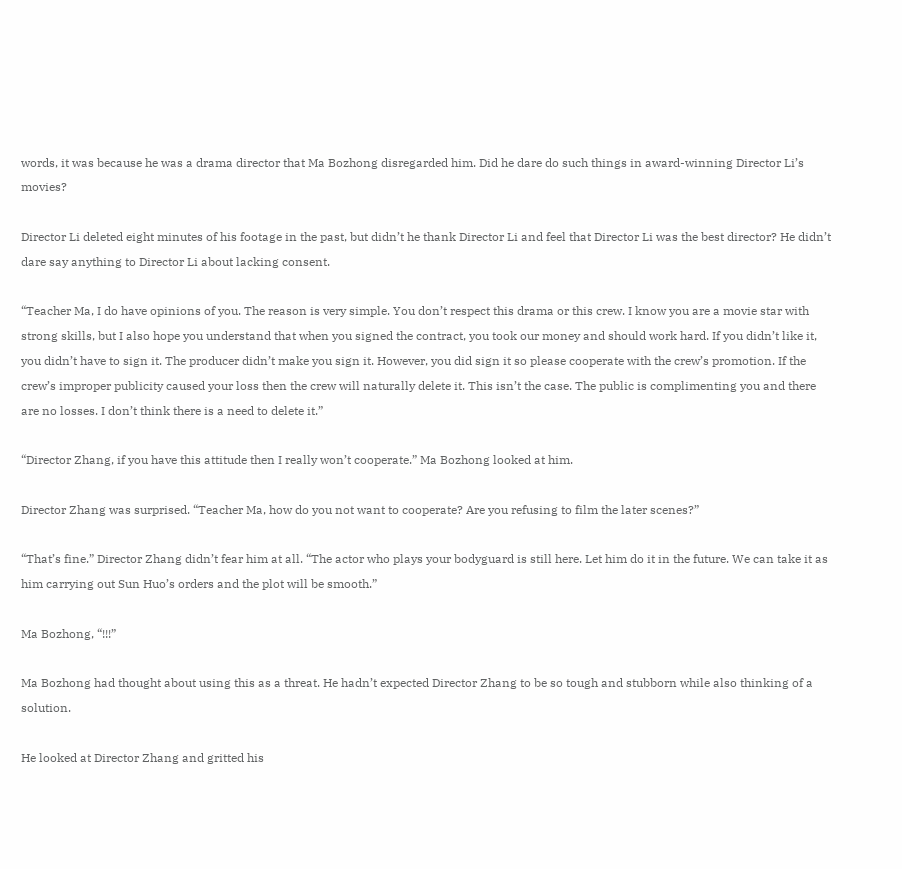words, it was because he was a drama director that Ma Bozhong disregarded him. Did he dare do such things in award-winning Director Li’s movies?

Director Li deleted eight minutes of his footage in the past, but didn’t he thank Director Li and feel that Director Li was the best director? He didn’t dare say anything to Director Li about lacking consent.

“Teacher Ma, I do have opinions of you. The reason is very simple. You don’t respect this drama or this crew. I know you are a movie star with strong skills, but I also hope you understand that when you signed the contract, you took our money and should work hard. If you didn’t like it, you didn’t have to sign it. The producer didn’t make you sign it. However, you did sign it so please cooperate with the crew’s promotion. If the crew’s improper publicity caused your loss then the crew will naturally delete it. This isn’t the case. The public is complimenting you and there are no losses. I don’t think there is a need to delete it.”

“Director Zhang, if you have this attitude then I really won’t cooperate.” Ma Bozhong looked at him.

Director Zhang was surprised. “Teacher Ma, how do you not want to cooperate? Are you refusing to film the later scenes?”

“That’s fine.” Director Zhang didn’t fear him at all. “The actor who plays your bodyguard is still here. Let him do it in the future. We can take it as him carrying out Sun Huo’s orders and the plot will be smooth.”

Ma Bozhong, “!!!”

Ma Bozhong had thought about using this as a threat. He hadn’t expected Director Zhang to be so tough and stubborn while also thinking of a solution.

He looked at Director Zhang and gritted his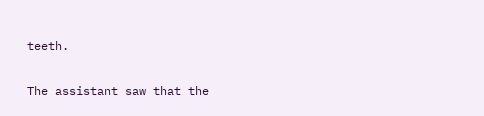teeth.

The assistant saw that the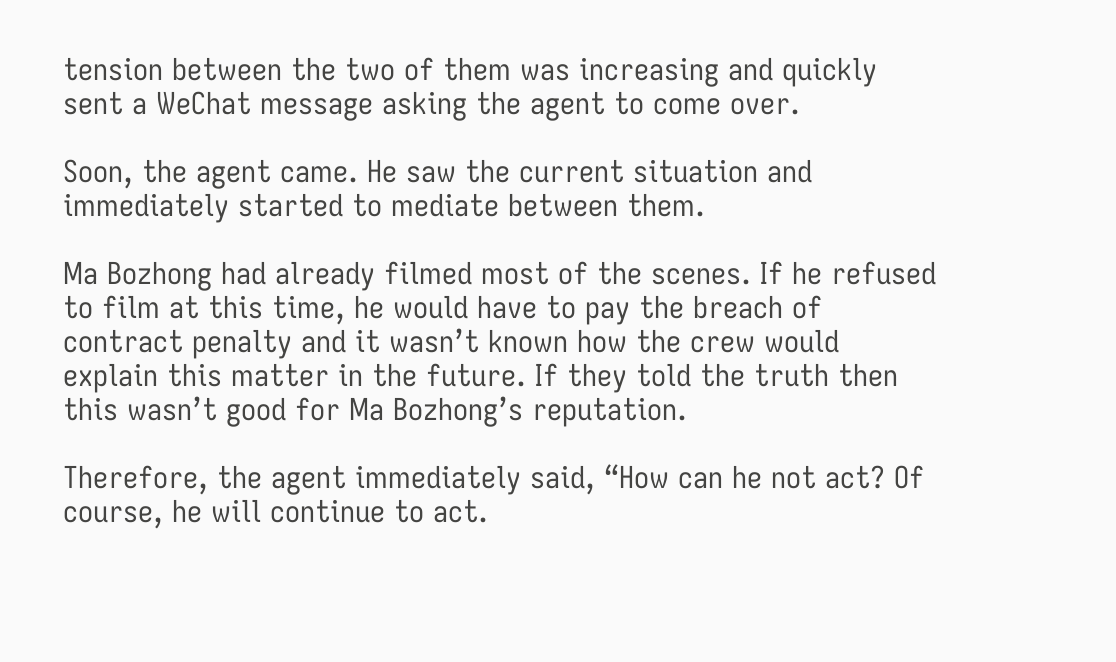tension between the two of them was increasing and quickly sent a WeChat message asking the agent to come over.

Soon, the agent came. He saw the current situation and immediately started to mediate between them.

Ma Bozhong had already filmed most of the scenes. If he refused to film at this time, he would have to pay the breach of contract penalty and it wasn’t known how the crew would explain this matter in the future. If they told the truth then this wasn’t good for Ma Bozhong’s reputation.

Therefore, the agent immediately said, “How can he not act? Of course, he will continue to act.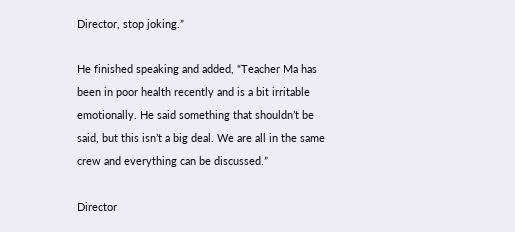Director, stop joking.”

He finished speaking and added, “Teacher Ma has been in poor health recently and is a bit irritable emotionally. He said something that shouldn’t be said, but this isn’t a big deal. We are all in the same crew and everything can be discussed.”

Director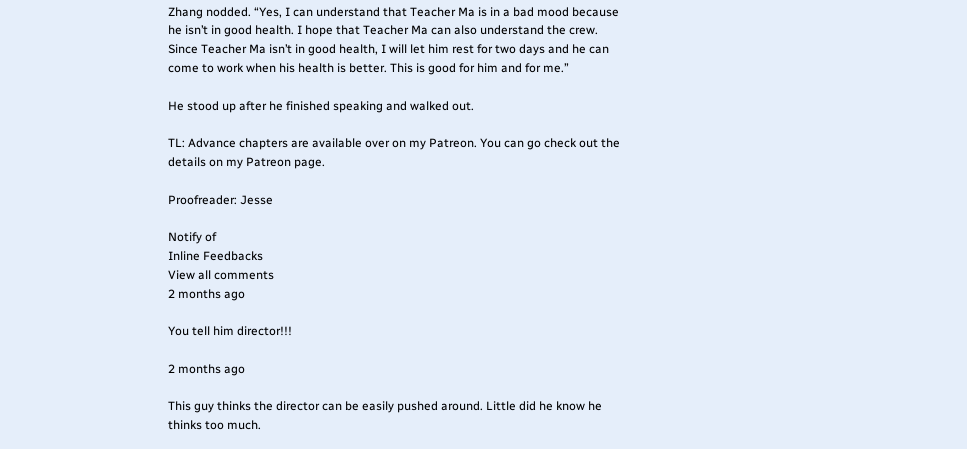Zhang nodded. “Yes, I can understand that Teacher Ma is in a bad mood because he isn’t in good health. I hope that Teacher Ma can also understand the crew. Since Teacher Ma isn’t in good health, I will let him rest for two days and he can come to work when his health is better. This is good for him and for me.”

He stood up after he finished speaking and walked out.

TL: Advance chapters are available over on my Patreon. You can go check out the details on my Patreon page.

Proofreader: Jesse

Notify of
Inline Feedbacks
View all comments
2 months ago

You tell him director!!!

2 months ago

This guy thinks the director can be easily pushed around. Little did he know he thinks too much.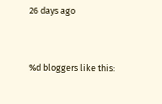26 days ago


%d bloggers like this: